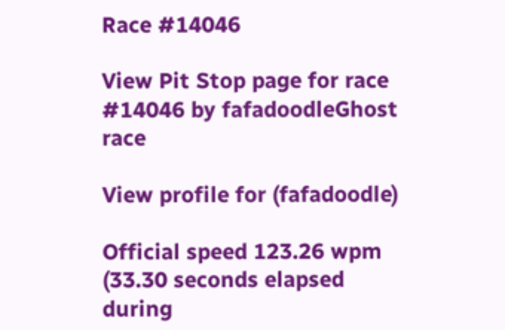Race #14046

View Pit Stop page for race #14046 by fafadoodleGhost race

View profile for (fafadoodle)

Official speed 123.26 wpm (33.30 seconds elapsed during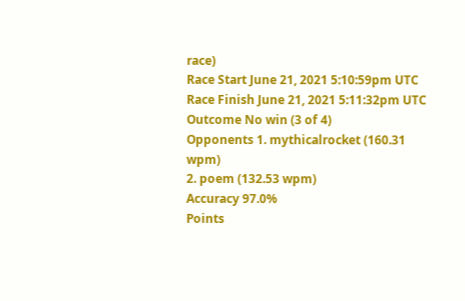race)
Race Start June 21, 2021 5:10:59pm UTC
Race Finish June 21, 2021 5:11:32pm UTC
Outcome No win (3 of 4)
Opponents 1. mythicalrocket (160.31 wpm)
2. poem (132.53 wpm)
Accuracy 97.0%
Points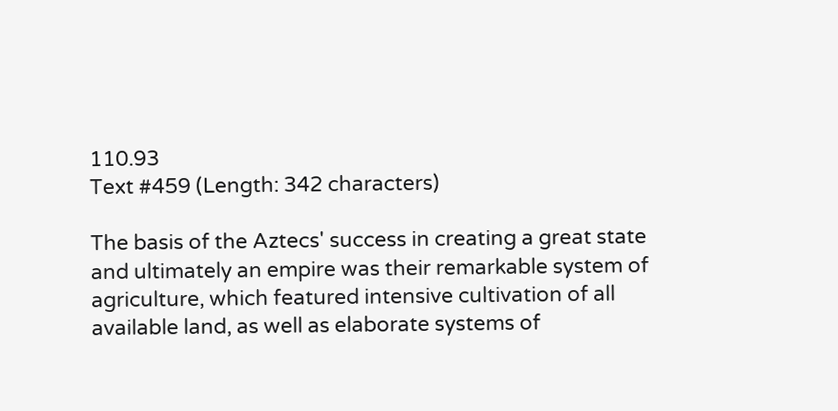110.93
Text #459 (Length: 342 characters)

The basis of the Aztecs' success in creating a great state and ultimately an empire was their remarkable system of agriculture, which featured intensive cultivation of all available land, as well as elaborate systems of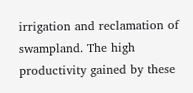irrigation and reclamation of swampland. The high productivity gained by these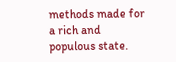methods made for a rich and populous state.